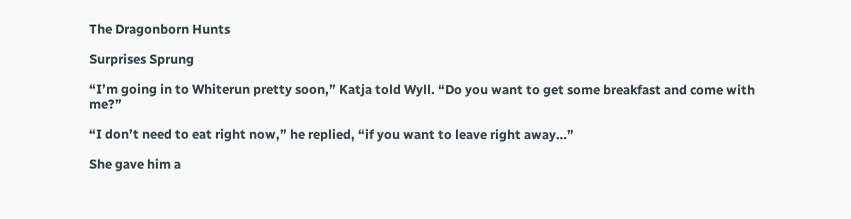The Dragonborn Hunts

Surprises Sprung

“I’m going in to Whiterun pretty soon,” Katja told Wyll. “Do you want to get some breakfast and come with me?”

“I don’t need to eat right now,” he replied, “if you want to leave right away…”

She gave him a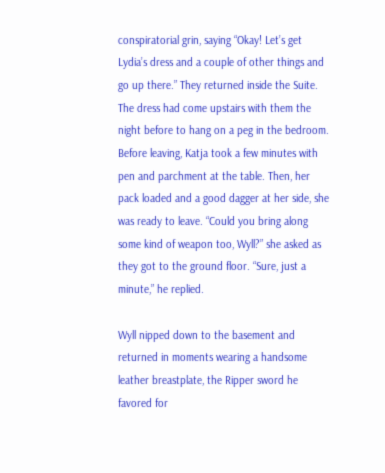conspiratorial grin, saying “Okay! Let’s get Lydia’s dress and a couple of other things and go up there.” They returned inside the Suite. The dress had come upstairs with them the night before to hang on a peg in the bedroom. Before leaving, Katja took a few minutes with pen and parchment at the table. Then, her pack loaded and a good dagger at her side, she was ready to leave. “Could you bring along some kind of weapon too, Wyll?” she asked as they got to the ground floor. “Sure, just a minute,” he replied.

Wyll nipped down to the basement and returned in moments wearing a handsome leather breastplate, the Ripper sword he favored for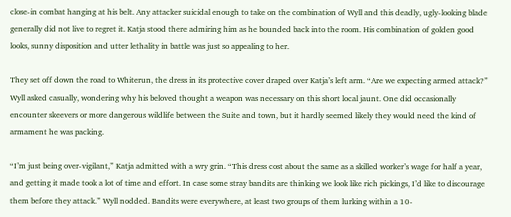close-in combat hanging at his belt. Any attacker suicidal enough to take on the combination of Wyll and this deadly, ugly-looking blade generally did not live to regret it. Katja stood there admiring him as he bounded back into the room. His combination of golden good looks, sunny disposition and utter lethality in battle was just so appealing to her.

They set off down the road to Whiterun, the dress in its protective cover draped over Katja’s left arm. “Are we expecting armed attack?” Wyll asked casually, wondering why his beloved thought a weapon was necessary on this short local jaunt. One did occasionally encounter skeevers or more dangerous wildlife between the Suite and town, but it hardly seemed likely they would need the kind of armament he was packing.

“I’m just being over-vigilant,” Katja admitted with a wry grin. “This dress cost about the same as a skilled worker’s wage for half a year, and getting it made took a lot of time and effort. In case some stray bandits are thinking we look like rich pickings, I’d like to discourage them before they attack.” Wyll nodded. Bandits were everywhere, at least two groups of them lurking within a 10-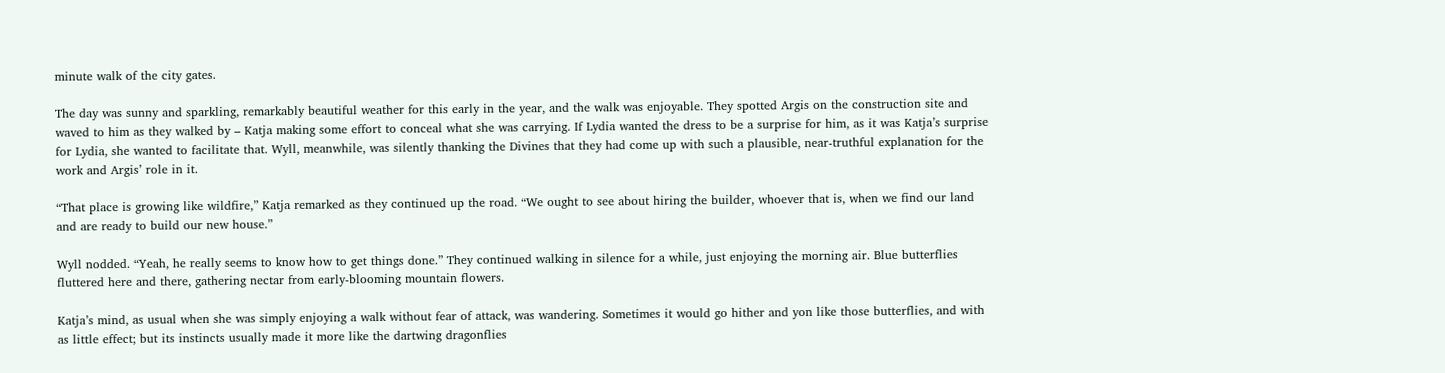minute walk of the city gates.

The day was sunny and sparkling, remarkably beautiful weather for this early in the year, and the walk was enjoyable. They spotted Argis on the construction site and waved to him as they walked by – Katja making some effort to conceal what she was carrying. If Lydia wanted the dress to be a surprise for him, as it was Katja’s surprise for Lydia, she wanted to facilitate that. Wyll, meanwhile, was silently thanking the Divines that they had come up with such a plausible, near-truthful explanation for the work and Argis’ role in it.

“That place is growing like wildfire,” Katja remarked as they continued up the road. “We ought to see about hiring the builder, whoever that is, when we find our land and are ready to build our new house.”

Wyll nodded. “Yeah, he really seems to know how to get things done.” They continued walking in silence for a while, just enjoying the morning air. Blue butterflies fluttered here and there, gathering nectar from early-blooming mountain flowers.

Katja’s mind, as usual when she was simply enjoying a walk without fear of attack, was wandering. Sometimes it would go hither and yon like those butterflies, and with as little effect; but its instincts usually made it more like the dartwing dragonflies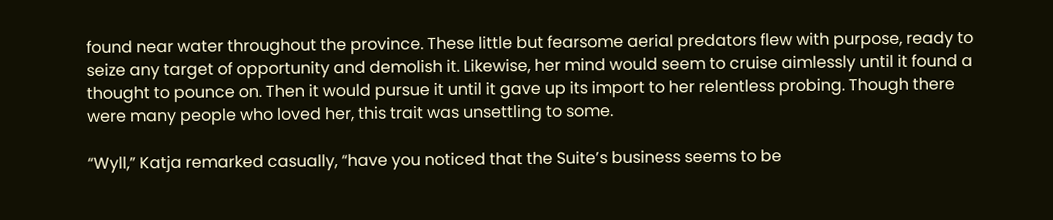found near water throughout the province. These little but fearsome aerial predators flew with purpose, ready to seize any target of opportunity and demolish it. Likewise, her mind would seem to cruise aimlessly until it found a thought to pounce on. Then it would pursue it until it gave up its import to her relentless probing. Though there were many people who loved her, this trait was unsettling to some.

“Wyll,” Katja remarked casually, “have you noticed that the Suite’s business seems to be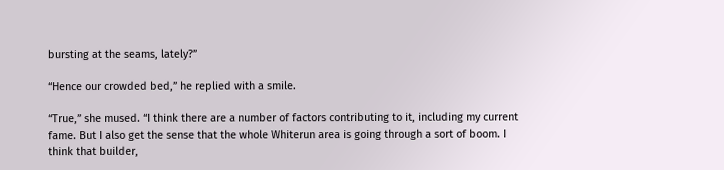bursting at the seams, lately?”

“Hence our crowded bed,” he replied with a smile.

“True,” she mused. “I think there are a number of factors contributing to it, including my current fame. But I also get the sense that the whole Whiterun area is going through a sort of boom. I think that builder,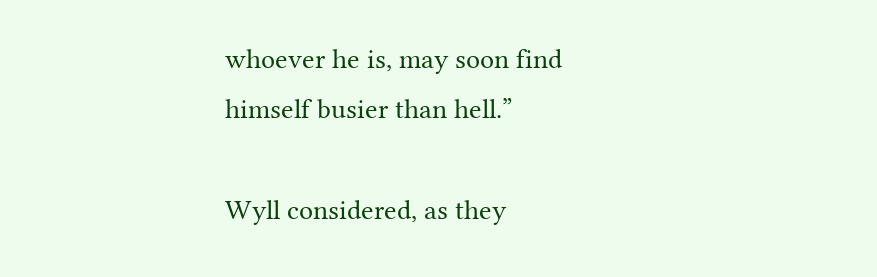whoever he is, may soon find himself busier than hell.”

Wyll considered, as they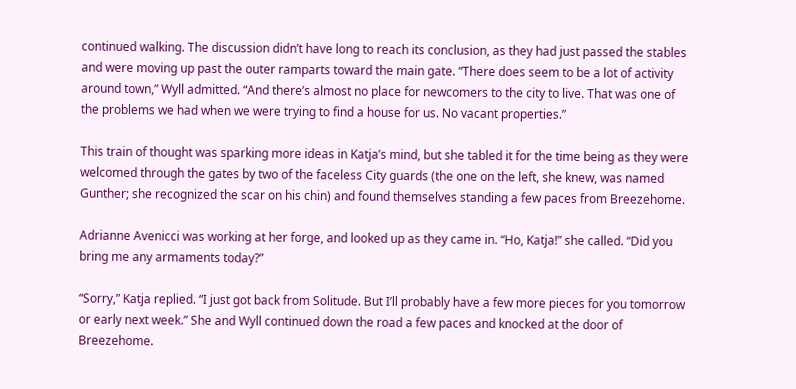continued walking. The discussion didn’t have long to reach its conclusion, as they had just passed the stables and were moving up past the outer ramparts toward the main gate. “There does seem to be a lot of activity around town,” Wyll admitted. “And there’s almost no place for newcomers to the city to live. That was one of the problems we had when we were trying to find a house for us. No vacant properties.”

This train of thought was sparking more ideas in Katja’s mind, but she tabled it for the time being as they were welcomed through the gates by two of the faceless City guards (the one on the left, she knew, was named Gunther; she recognized the scar on his chin) and found themselves standing a few paces from Breezehome.

Adrianne Avenicci was working at her forge, and looked up as they came in. “Ho, Katja!” she called. “Did you bring me any armaments today?”

“Sorry,” Katja replied. “I just got back from Solitude. But I’ll probably have a few more pieces for you tomorrow or early next week.” She and Wyll continued down the road a few paces and knocked at the door of Breezehome.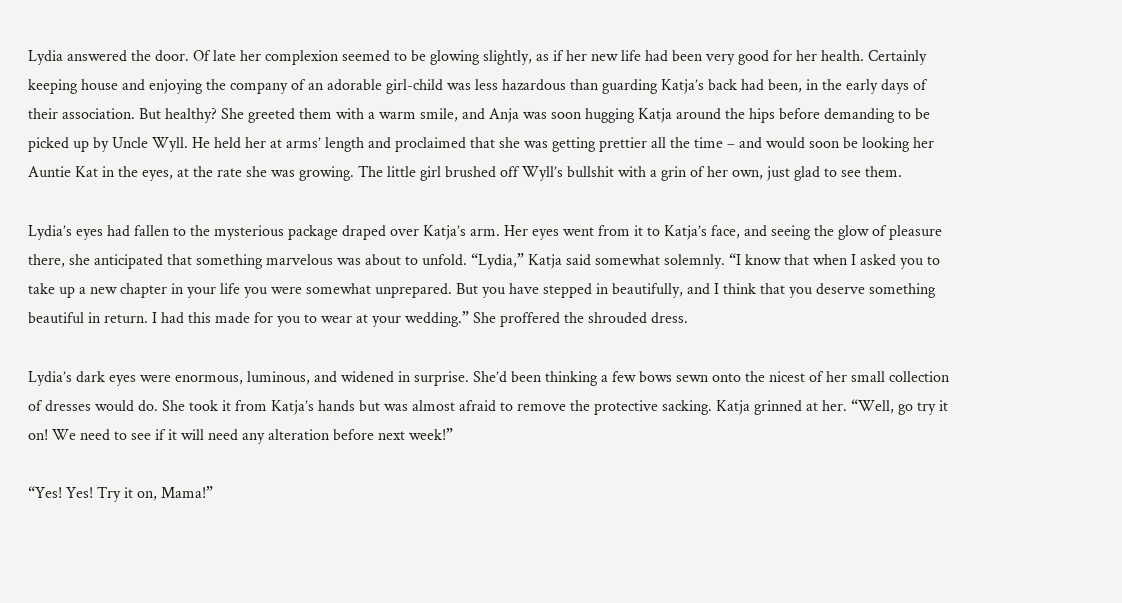Lydia answered the door. Of late her complexion seemed to be glowing slightly, as if her new life had been very good for her health. Certainly keeping house and enjoying the company of an adorable girl-child was less hazardous than guarding Katja’s back had been, in the early days of their association. But healthy? She greeted them with a warm smile, and Anja was soon hugging Katja around the hips before demanding to be picked up by Uncle Wyll. He held her at arms’ length and proclaimed that she was getting prettier all the time – and would soon be looking her Auntie Kat in the eyes, at the rate she was growing. The little girl brushed off Wyll’s bullshit with a grin of her own, just glad to see them.

Lydia’s eyes had fallen to the mysterious package draped over Katja’s arm. Her eyes went from it to Katja’s face, and seeing the glow of pleasure there, she anticipated that something marvelous was about to unfold. “Lydia,” Katja said somewhat solemnly. “I know that when I asked you to take up a new chapter in your life you were somewhat unprepared. But you have stepped in beautifully, and I think that you deserve something beautiful in return. I had this made for you to wear at your wedding.” She proffered the shrouded dress.

Lydia’s dark eyes were enormous, luminous, and widened in surprise. She’d been thinking a few bows sewn onto the nicest of her small collection of dresses would do. She took it from Katja’s hands but was almost afraid to remove the protective sacking. Katja grinned at her. “Well, go try it on! We need to see if it will need any alteration before next week!”

“Yes! Yes! Try it on, Mama!”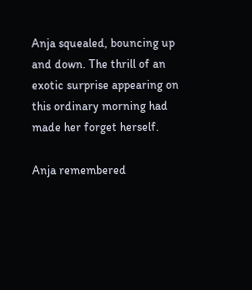Anja squealed, bouncing up and down. The thrill of an exotic surprise appearing on this ordinary morning had made her forget herself.

Anja remembered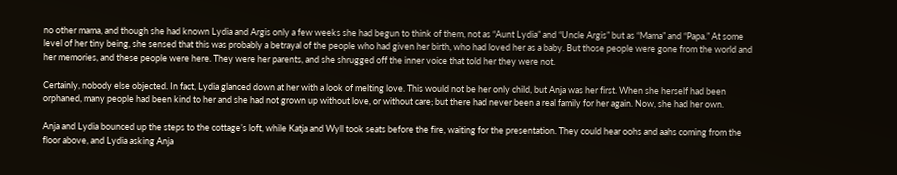no other mama, and though she had known Lydia and Argis only a few weeks she had begun to think of them, not as “Aunt Lydia” and “Uncle Argis” but as “Mama” and “Papa.” At some level of her tiny being, she sensed that this was probably a betrayal of the people who had given her birth, who had loved her as a baby. But those people were gone from the world and her memories, and these people were here. They were her parents, and she shrugged off the inner voice that told her they were not.

Certainly, nobody else objected. In fact, Lydia glanced down at her with a look of melting love. This would not be her only child, but Anja was her first. When she herself had been orphaned, many people had been kind to her and she had not grown up without love, or without care; but there had never been a real family for her again. Now, she had her own.

Anja and Lydia bounced up the steps to the cottage’s loft, while Katja and Wyll took seats before the fire, waiting for the presentation. They could hear oohs and aahs coming from the floor above, and Lydia asking Anja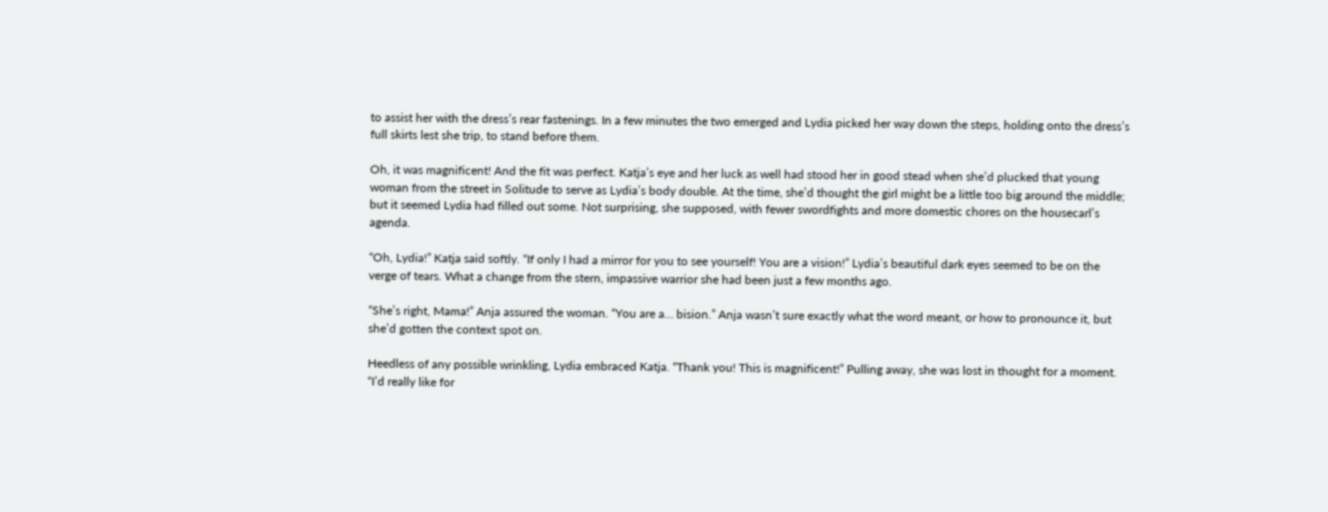to assist her with the dress’s rear fastenings. In a few minutes the two emerged and Lydia picked her way down the steps, holding onto the dress’s full skirts lest she trip, to stand before them.

Oh, it was magnificent! And the fit was perfect. Katja’s eye and her luck as well had stood her in good stead when she’d plucked that young woman from the street in Solitude to serve as Lydia’s body double. At the time, she’d thought the girl might be a little too big around the middle; but it seemed Lydia had filled out some. Not surprising, she supposed, with fewer swordfights and more domestic chores on the housecarl’s agenda.

“Oh, Lydia!” Katja said softly. “If only I had a mirror for you to see yourself! You are a vision!” Lydia’s beautiful dark eyes seemed to be on the verge of tears. What a change from the stern, impassive warrior she had been just a few months ago.

“She’s right, Mama!” Anja assured the woman. “You are a… bision.” Anja wasn’t sure exactly what the word meant, or how to pronounce it, but she’d gotten the context spot on.

Heedless of any possible wrinkling, Lydia embraced Katja. “Thank you! This is magnificent!” Pulling away, she was lost in thought for a moment. “I’d really like for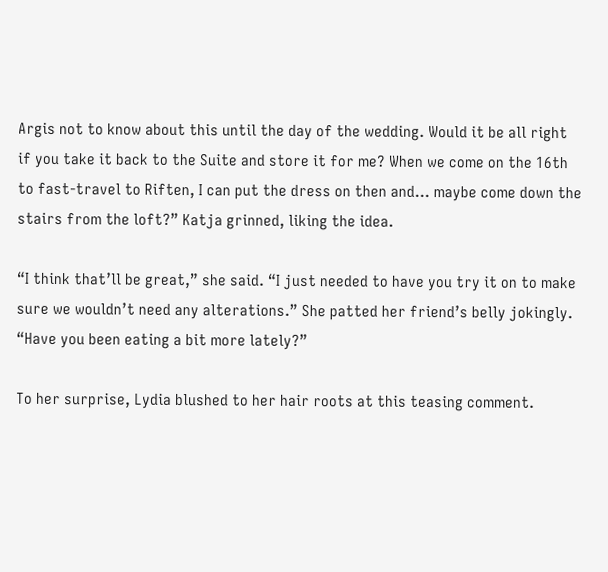Argis not to know about this until the day of the wedding. Would it be all right if you take it back to the Suite and store it for me? When we come on the 16th to fast-travel to Riften, I can put the dress on then and… maybe come down the stairs from the loft?” Katja grinned, liking the idea.

“I think that’ll be great,” she said. “I just needed to have you try it on to make sure we wouldn’t need any alterations.” She patted her friend’s belly jokingly. “Have you been eating a bit more lately?”

To her surprise, Lydia blushed to her hair roots at this teasing comment.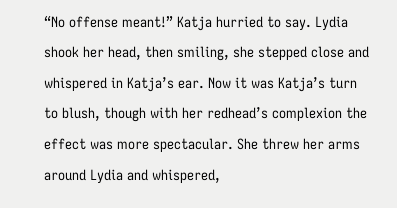“No offense meant!” Katja hurried to say. Lydia shook her head, then smiling, she stepped close and whispered in Katja’s ear. Now it was Katja’s turn to blush, though with her redhead’s complexion the effect was more spectacular. She threw her arms around Lydia and whispered,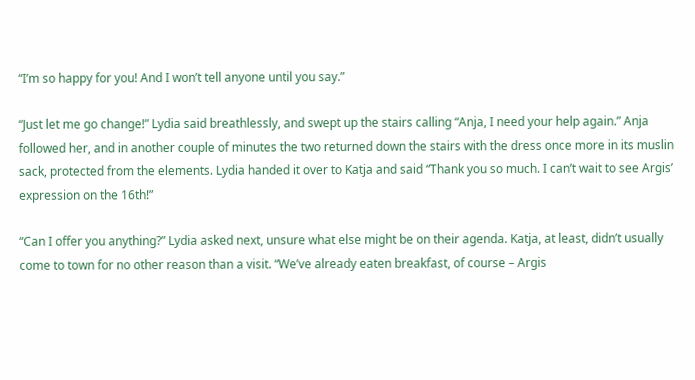“I’m so happy for you! And I won’t tell anyone until you say.”

“Just let me go change!” Lydia said breathlessly, and swept up the stairs calling “Anja, I need your help again.” Anja followed her, and in another couple of minutes the two returned down the stairs with the dress once more in its muslin sack, protected from the elements. Lydia handed it over to Katja and said “Thank you so much. I can’t wait to see Argis’ expression on the 16th!”

“Can I offer you anything?” Lydia asked next, unsure what else might be on their agenda. Katja, at least, didn’t usually come to town for no other reason than a visit. “We’ve already eaten breakfast, of course – Argis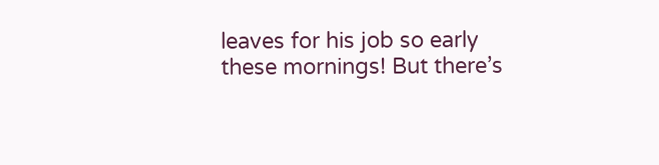leaves for his job so early these mornings! But there’s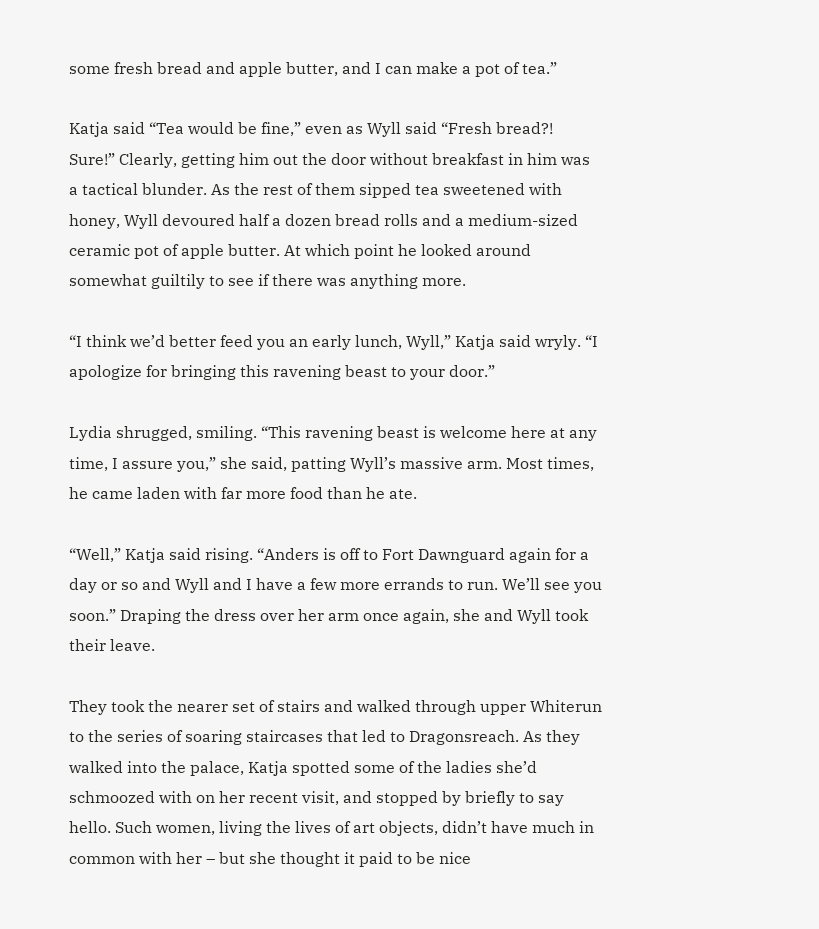some fresh bread and apple butter, and I can make a pot of tea.”

Katja said “Tea would be fine,” even as Wyll said “Fresh bread?! Sure!” Clearly, getting him out the door without breakfast in him was a tactical blunder. As the rest of them sipped tea sweetened with honey, Wyll devoured half a dozen bread rolls and a medium-sized ceramic pot of apple butter. At which point he looked around somewhat guiltily to see if there was anything more.

“I think we’d better feed you an early lunch, Wyll,” Katja said wryly. “I apologize for bringing this ravening beast to your door.”

Lydia shrugged, smiling. “This ravening beast is welcome here at any time, I assure you,” she said, patting Wyll’s massive arm. Most times, he came laden with far more food than he ate.

“Well,” Katja said rising. “Anders is off to Fort Dawnguard again for a day or so and Wyll and I have a few more errands to run. We’ll see you soon.” Draping the dress over her arm once again, she and Wyll took their leave.

They took the nearer set of stairs and walked through upper Whiterun to the series of soaring staircases that led to Dragonsreach. As they walked into the palace, Katja spotted some of the ladies she’d schmoozed with on her recent visit, and stopped by briefly to say hello. Such women, living the lives of art objects, didn’t have much in common with her – but she thought it paid to be nice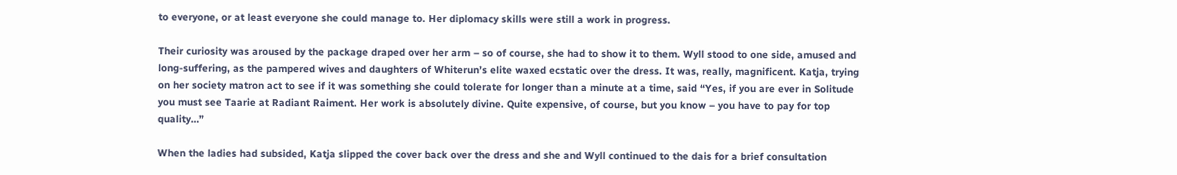to everyone, or at least everyone she could manage to. Her diplomacy skills were still a work in progress.

Their curiosity was aroused by the package draped over her arm – so of course, she had to show it to them. Wyll stood to one side, amused and long-suffering, as the pampered wives and daughters of Whiterun’s elite waxed ecstatic over the dress. It was, really, magnificent. Katja, trying on her society matron act to see if it was something she could tolerate for longer than a minute at a time, said “Yes, if you are ever in Solitude you must see Taarie at Radiant Raiment. Her work is absolutely divine. Quite expensive, of course, but you know – you have to pay for top quality…”

When the ladies had subsided, Katja slipped the cover back over the dress and she and Wyll continued to the dais for a brief consultation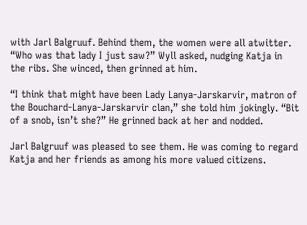with Jarl Balgruuf. Behind them, the women were all atwitter. “Who was that lady I just saw?” Wyll asked, nudging Katja in the ribs. She winced, then grinned at him.

“I think that might have been Lady Lanya-Jarskarvir, matron of the Bouchard-Lanya-Jarskarvir clan,” she told him jokingly. “Bit of a snob, isn’t she?” He grinned back at her and nodded.

Jarl Balgruuf was pleased to see them. He was coming to regard Katja and her friends as among his more valued citizens.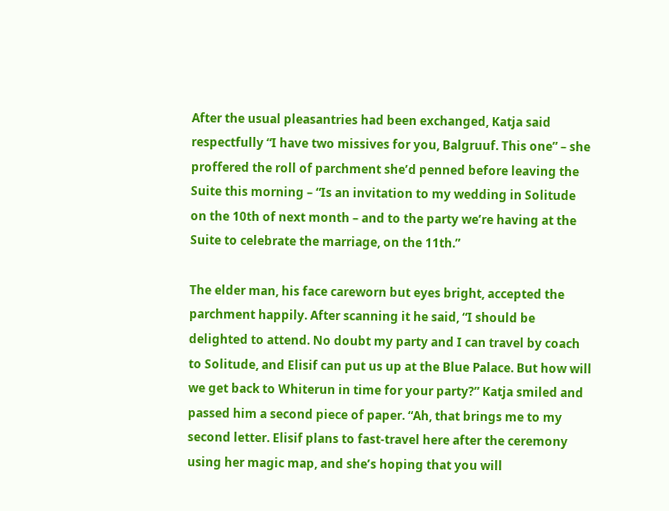After the usual pleasantries had been exchanged, Katja said respectfully “I have two missives for you, Balgruuf. This one” – she proffered the roll of parchment she’d penned before leaving the Suite this morning – “Is an invitation to my wedding in Solitude on the 10th of next month – and to the party we’re having at the Suite to celebrate the marriage, on the 11th.”

The elder man, his face careworn but eyes bright, accepted the parchment happily. After scanning it he said, “I should be delighted to attend. No doubt my party and I can travel by coach to Solitude, and Elisif can put us up at the Blue Palace. But how will we get back to Whiterun in time for your party?” Katja smiled and passed him a second piece of paper. “Ah, that brings me to my second letter. Elisif plans to fast-travel here after the ceremony using her magic map, and she’s hoping that you will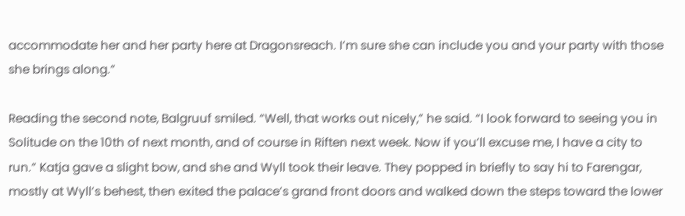accommodate her and her party here at Dragonsreach. I’m sure she can include you and your party with those she brings along.”

Reading the second note, Balgruuf smiled. “Well, that works out nicely,” he said. “I look forward to seeing you in Solitude on the 10th of next month, and of course in Riften next week. Now if you’ll excuse me, I have a city to run.” Katja gave a slight bow, and she and Wyll took their leave. They popped in briefly to say hi to Farengar, mostly at Wyll’s behest, then exited the palace’s grand front doors and walked down the steps toward the lower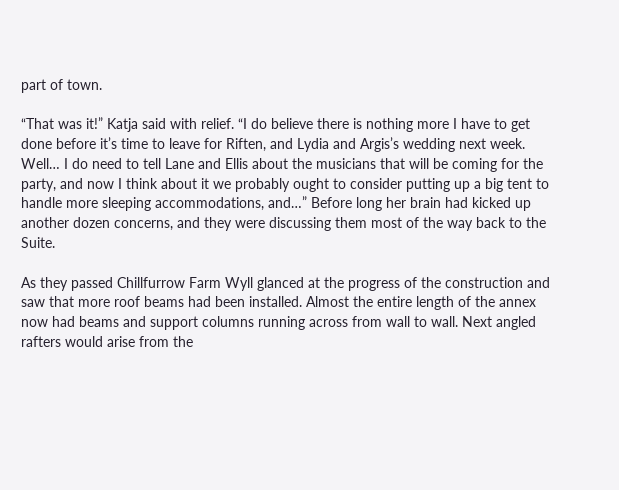part of town.

“That was it!” Katja said with relief. “I do believe there is nothing more I have to get done before it’s time to leave for Riften, and Lydia and Argis’s wedding next week. Well… I do need to tell Lane and Ellis about the musicians that will be coming for the party, and now I think about it we probably ought to consider putting up a big tent to handle more sleeping accommodations, and…” Before long her brain had kicked up another dozen concerns, and they were discussing them most of the way back to the Suite.

As they passed Chillfurrow Farm Wyll glanced at the progress of the construction and saw that more roof beams had been installed. Almost the entire length of the annex now had beams and support columns running across from wall to wall. Next angled rafters would arise from the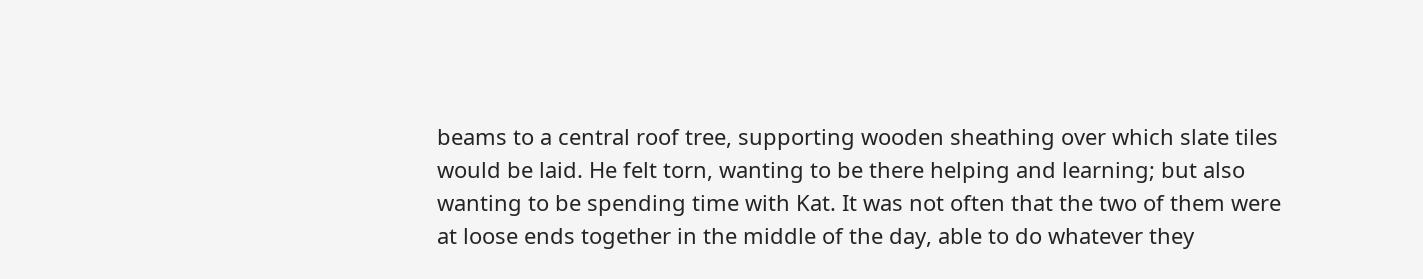beams to a central roof tree, supporting wooden sheathing over which slate tiles would be laid. He felt torn, wanting to be there helping and learning; but also wanting to be spending time with Kat. It was not often that the two of them were at loose ends together in the middle of the day, able to do whatever they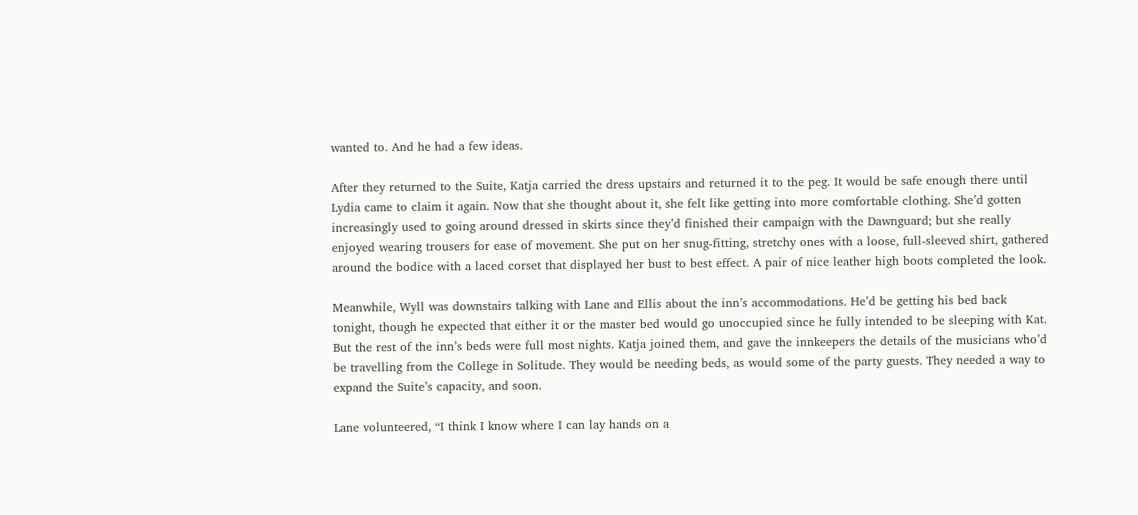wanted to. And he had a few ideas.

After they returned to the Suite, Katja carried the dress upstairs and returned it to the peg. It would be safe enough there until Lydia came to claim it again. Now that she thought about it, she felt like getting into more comfortable clothing. She’d gotten increasingly used to going around dressed in skirts since they’d finished their campaign with the Dawnguard; but she really enjoyed wearing trousers for ease of movement. She put on her snug-fitting, stretchy ones with a loose, full-sleeved shirt, gathered around the bodice with a laced corset that displayed her bust to best effect. A pair of nice leather high boots completed the look.

Meanwhile, Wyll was downstairs talking with Lane and Ellis about the inn’s accommodations. He’d be getting his bed back tonight, though he expected that either it or the master bed would go unoccupied since he fully intended to be sleeping with Kat. But the rest of the inn’s beds were full most nights. Katja joined them, and gave the innkeepers the details of the musicians who’d be travelling from the College in Solitude. They would be needing beds, as would some of the party guests. They needed a way to expand the Suite’s capacity, and soon.

Lane volunteered, “I think I know where I can lay hands on a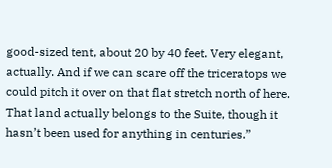good-sized tent, about 20 by 40 feet. Very elegant, actually. And if we can scare off the triceratops we could pitch it over on that flat stretch north of here. That land actually belongs to the Suite, though it hasn’t been used for anything in centuries.”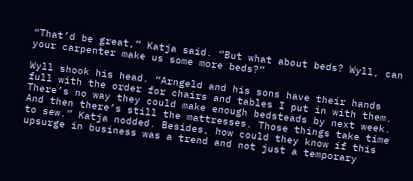“That’d be great,” Katja said. “But what about beds? Wyll, can your carpenter make us some more beds?”

Wyll shook his head. “Arngeld and his sons have their hands full with the order for chairs and tables I put in with them. There’s no way they could make enough bedsteads by next week. And then there’s still the mattresses. Those things take time to sew.” Katja nodded. Besides, how could they know if this upsurge in business was a trend and not just a temporary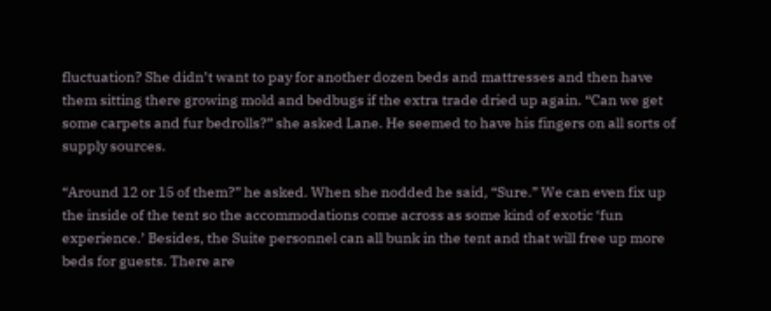fluctuation? She didn’t want to pay for another dozen beds and mattresses and then have them sitting there growing mold and bedbugs if the extra trade dried up again. “Can we get some carpets and fur bedrolls?” she asked Lane. He seemed to have his fingers on all sorts of supply sources.

“Around 12 or 15 of them?” he asked. When she nodded he said, “Sure.” We can even fix up the inside of the tent so the accommodations come across as some kind of exotic ‘fun experience.’ Besides, the Suite personnel can all bunk in the tent and that will free up more beds for guests. There are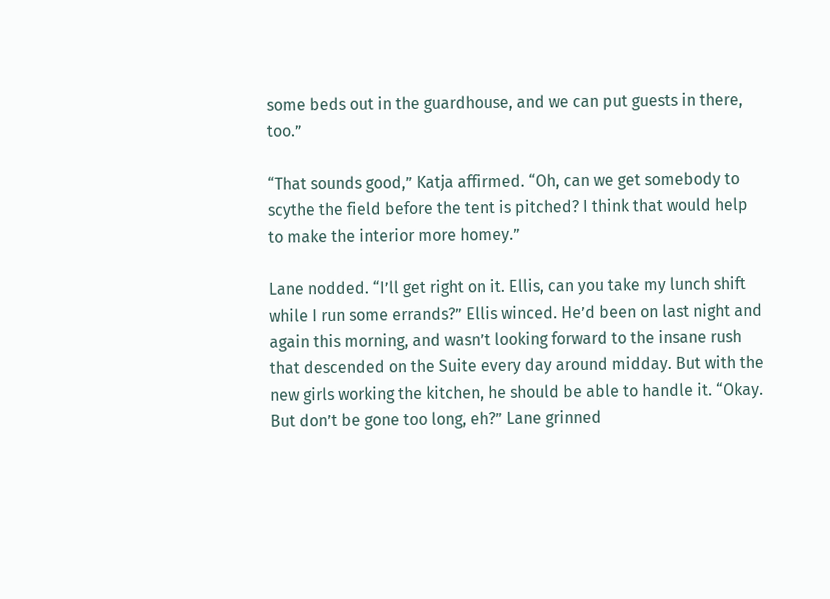some beds out in the guardhouse, and we can put guests in there, too.”

“That sounds good,” Katja affirmed. “Oh, can we get somebody to scythe the field before the tent is pitched? I think that would help to make the interior more homey.”

Lane nodded. “I’ll get right on it. Ellis, can you take my lunch shift while I run some errands?” Ellis winced. He’d been on last night and again this morning, and wasn’t looking forward to the insane rush that descended on the Suite every day around midday. But with the new girls working the kitchen, he should be able to handle it. “Okay. But don’t be gone too long, eh?” Lane grinned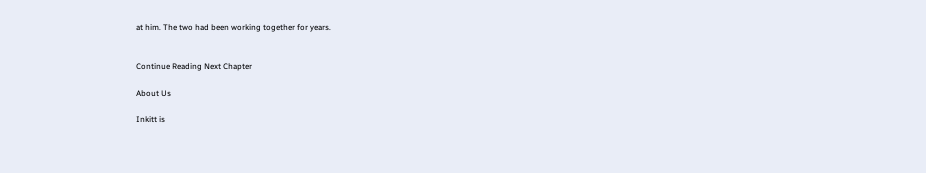at him. The two had been working together for years.


Continue Reading Next Chapter

About Us

Inkitt is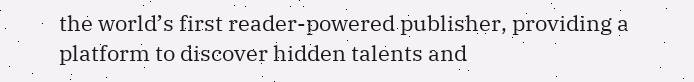the world’s first reader-powered publisher, providing a platform to discover hidden talents and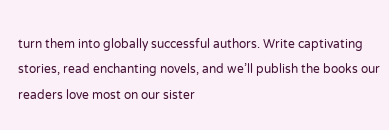turn them into globally successful authors. Write captivating stories, read enchanting novels, and we’ll publish the books our readers love most on our sister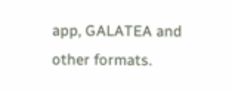app, GALATEA and other formats.